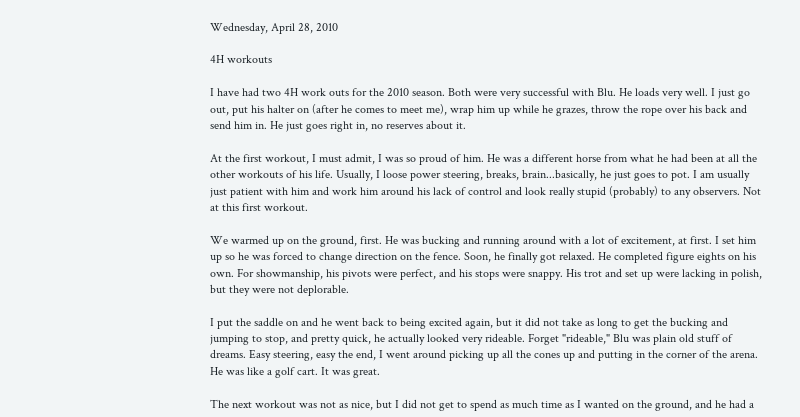Wednesday, April 28, 2010

4H workouts

I have had two 4H work outs for the 2010 season. Both were very successful with Blu. He loads very well. I just go out, put his halter on (after he comes to meet me), wrap him up while he grazes, throw the rope over his back and send him in. He just goes right in, no reserves about it.

At the first workout, I must admit, I was so proud of him. He was a different horse from what he had been at all the other workouts of his life. Usually, I loose power steering, breaks, brain...basically, he just goes to pot. I am usually just patient with him and work him around his lack of control and look really stupid (probably) to any observers. Not at this first workout.

We warmed up on the ground, first. He was bucking and running around with a lot of excitement, at first. I set him up so he was forced to change direction on the fence. Soon, he finally got relaxed. He completed figure eights on his own. For showmanship, his pivots were perfect, and his stops were snappy. His trot and set up were lacking in polish, but they were not deplorable.

I put the saddle on and he went back to being excited again, but it did not take as long to get the bucking and jumping to stop, and pretty quick, he actually looked very rideable. Forget "rideable," Blu was plain old stuff of dreams. Easy steering, easy the end, I went around picking up all the cones up and putting in the corner of the arena. He was like a golf cart. It was great.

The next workout was not as nice, but I did not get to spend as much time as I wanted on the ground, and he had a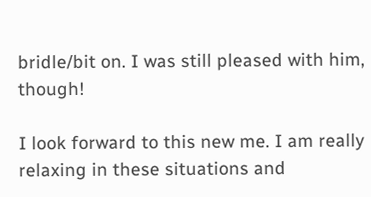bridle/bit on. I was still pleased with him, though!

I look forward to this new me. I am really relaxing in these situations and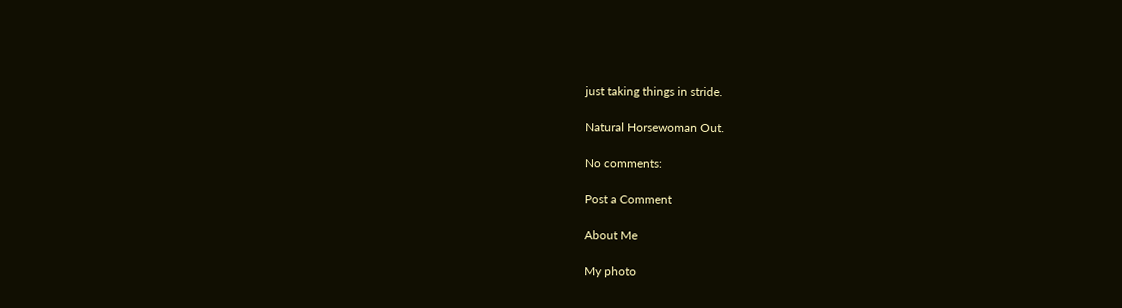just taking things in stride.

Natural Horsewoman Out.

No comments:

Post a Comment

About Me

My photo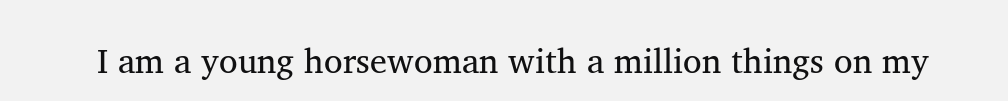I am a young horsewoman with a million things on my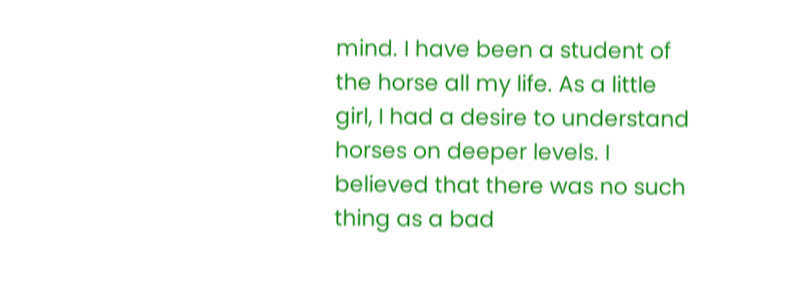mind. I have been a student of the horse all my life. As a little girl, I had a desire to understand horses on deeper levels. I believed that there was no such thing as a bad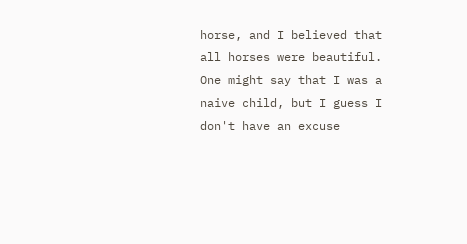horse, and I believed that all horses were beautiful. One might say that I was a naive child, but I guess I don't have an excuse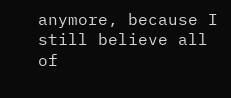anymore, because I still believe all of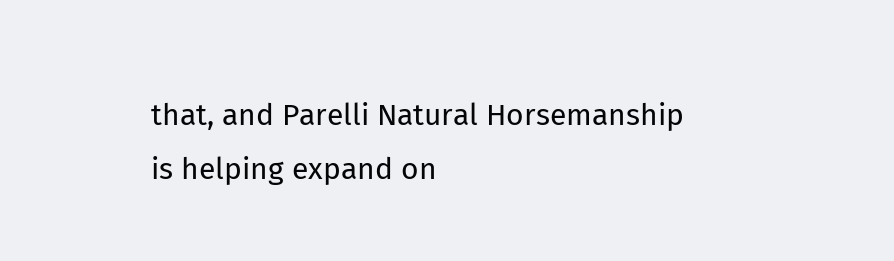that, and Parelli Natural Horsemanship is helping expand on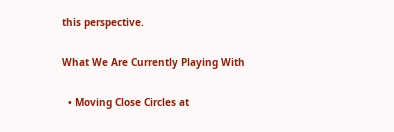this perspective.

What We Are Currently Playing With

  • Moving Close Circles at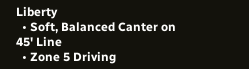Liberty
  • Soft, Balanced Canter on 45' Line
  • Zone 5 Driving